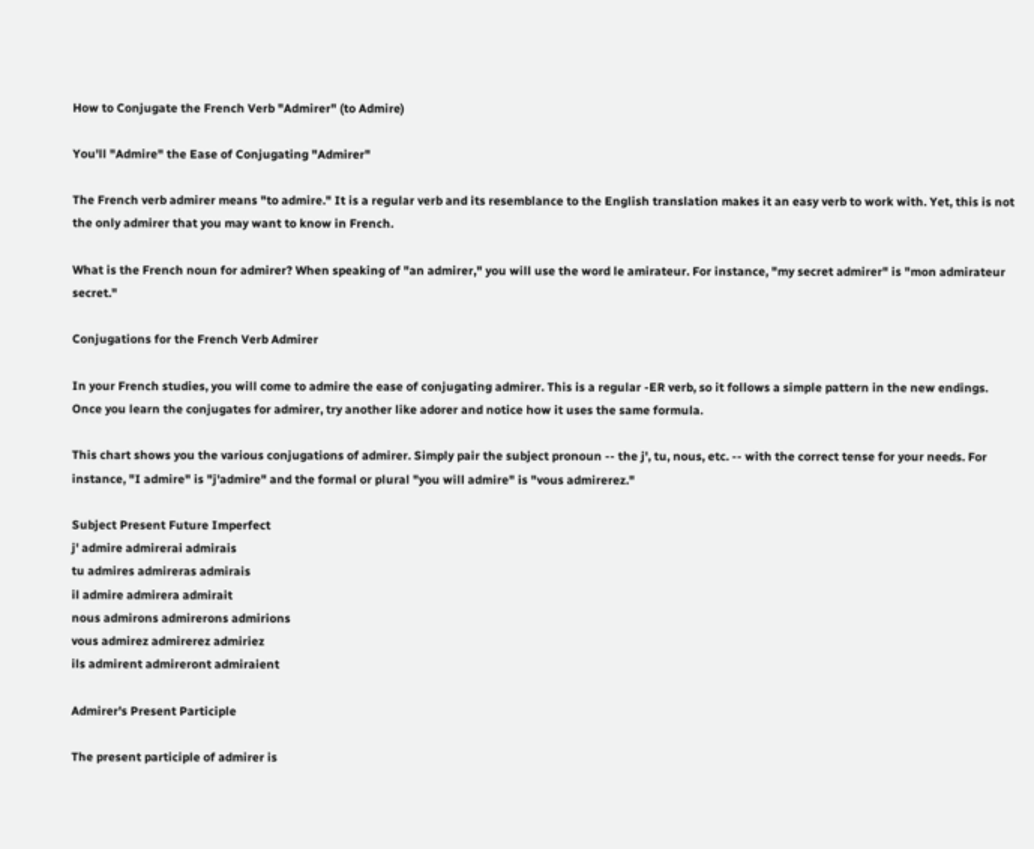How to Conjugate the French Verb "Admirer" (to Admire)

You'll "Admire" the Ease of Conjugating "Admirer"

The French verb admirer means "to admire." It is a regular verb and its resemblance to the English translation makes it an easy verb to work with. Yet, this is not the only admirer that you may want to know in French.

What is the French noun for admirer? When speaking of "an admirer," you will use the word le amirateur. For instance, "my secret admirer" is "mon admirateur secret."

Conjugations for the French Verb Admirer

In your French studies, you will come to admire the ease of conjugating admirer. This is a regular -ER verb, so it follows a simple pattern in the new endings. Once you learn the conjugates for admirer, try another like adorer and notice how it uses the same formula.

This chart shows you the various conjugations of admirer. Simply pair the subject pronoun -- the j', tu, nous, etc. -- with the correct tense for your needs. For instance, "I admire" is "j'admire" and the formal or plural "you will admire" is "vous admirerez."

Subject Present Future Imperfect
j' admire admirerai admirais
tu admires admireras admirais
il admire admirera admirait
nous admirons admirerons admirions
vous admirez admirerez admiriez
ils admirent admireront admiraient

Admirer's Present Participle

The present participle of admirer is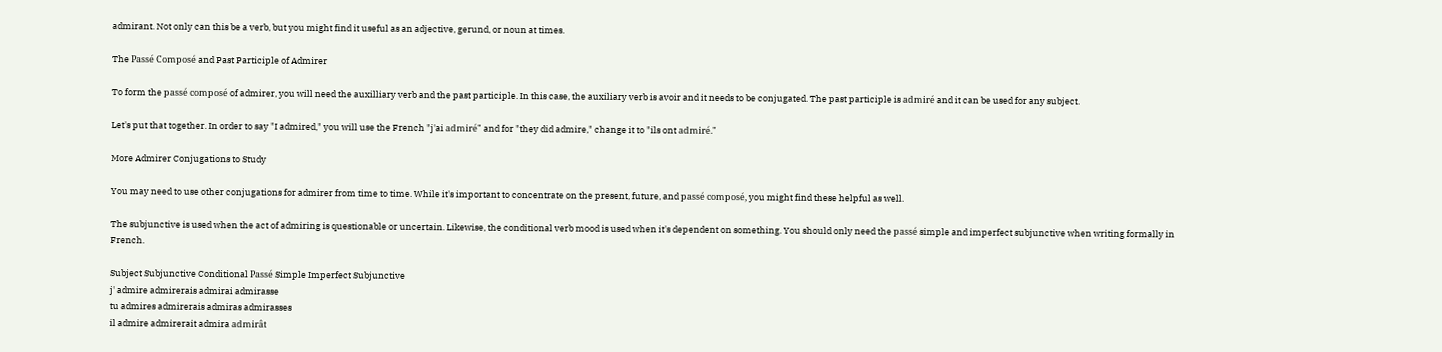admirant. Not only can this be a verb, but you might find it useful as an adjective, gerund, or noun at times.

The Passé Composé and Past Participle of Admirer

To form the passé composé of admirer, you will need the auxilliary verb and the past participle. In this case, the auxiliary verb is avoir and it needs to be conjugated. The past participle is admiré and it can be used for any subject.

Let's put that together. In order to say "I admired," you will use the French "j'ai admiré" and for "they did admire," change it to "ils ont admiré."

More Admirer Conjugations to Study

You may need to use other conjugations for admirer from time to time. While it's important to concentrate on the present, future, and passé composé, you might find these helpful as well.

The subjunctive is used when the act of admiring is questionable or uncertain. Likewise, the conditional verb mood is used when it's dependent on something. You should only need the passé simple and imperfect subjunctive when writing formally in French.

Subject Subjunctive Conditional Passé Simple Imperfect Subjunctive
j' admire admirerais admirai admirasse
tu admires admirerais admiras admirasses
il admire admirerait admira admirât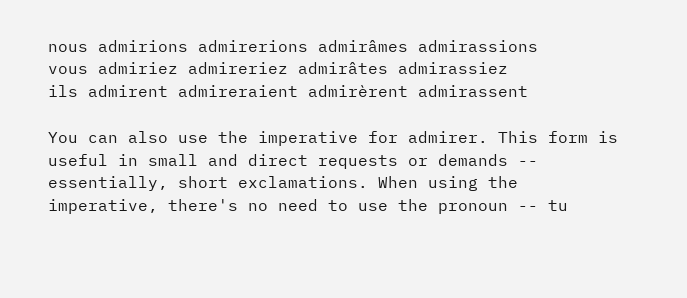nous admirions admirerions admirâmes admirassions
vous admiriez admireriez admirâtes admirassiez
ils admirent admireraient admirèrent admirassent

You can also use the imperative for admirer. This form is useful in small and direct requests or demands -- essentially, short exclamations. When using the imperative, there's no need to use the pronoun -- tu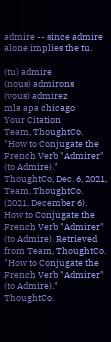admire -- since admire alone implies the tu.

(tu) admire
(nous) admirons
(vous) admirez
mla apa chicago
Your Citation
Team, ThoughtCo. "How to Conjugate the French Verb "Admirer" (to Admire)." ThoughtCo, Dec. 6, 2021, Team, ThoughtCo. (2021, December 6). How to Conjugate the French Verb "Admirer" (to Admire). Retrieved from Team, ThoughtCo. "How to Conjugate the French Verb "Admirer" (to Admire)." ThoughtCo.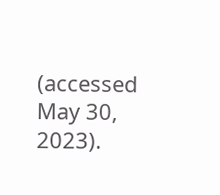(accessed May 30, 2023).